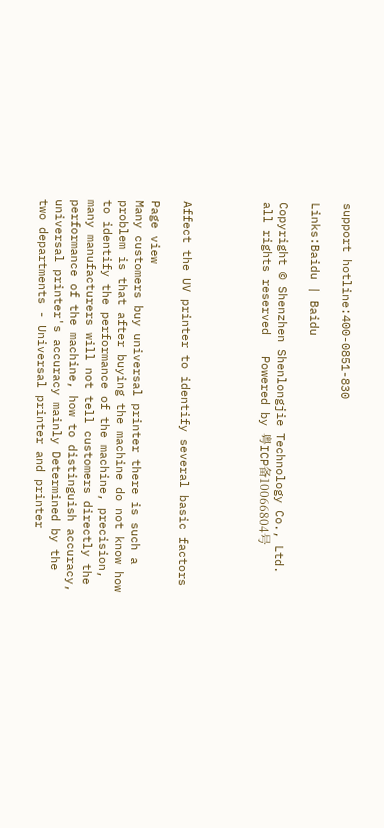support hotline:400-0851-830

Links:Baidu | Baidu

Copyright © Shenzhen Shenlongjie Technology Co., Ltd. all rights reserved   Powered by 粤ICP备10066804号




Affect the UV printer to identify several basic factors

Page view
Many customers buy universal printer there is such a problem is that after buying the machine do not know how to identify the performance of the machine, precision, many manufacturers will not tell customers directly the performance of the machine, how to distinguish accuracy, universal printer's accuracy mainly Determined by the two departments - Universal printer and printer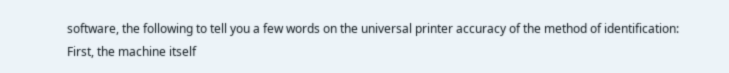software, the following to tell you a few words on the universal printer accuracy of the method of identification:
First, the machine itself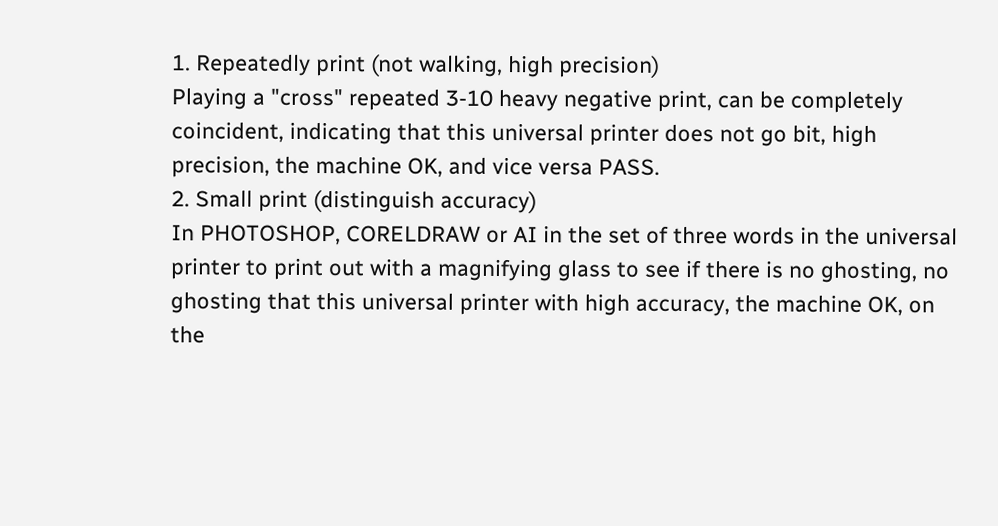1. Repeatedly print (not walking, high precision)
Playing a "cross" repeated 3-10 heavy negative print, can be completely coincident, indicating that this universal printer does not go bit, high precision, the machine OK, and vice versa PASS.
2. Small print (distinguish accuracy)
In PHOTOSHOP, CORELDRAW or AI in the set of three words in the universal printer to print out with a magnifying glass to see if there is no ghosting, no ghosting that this universal printer with high accuracy, the machine OK, on the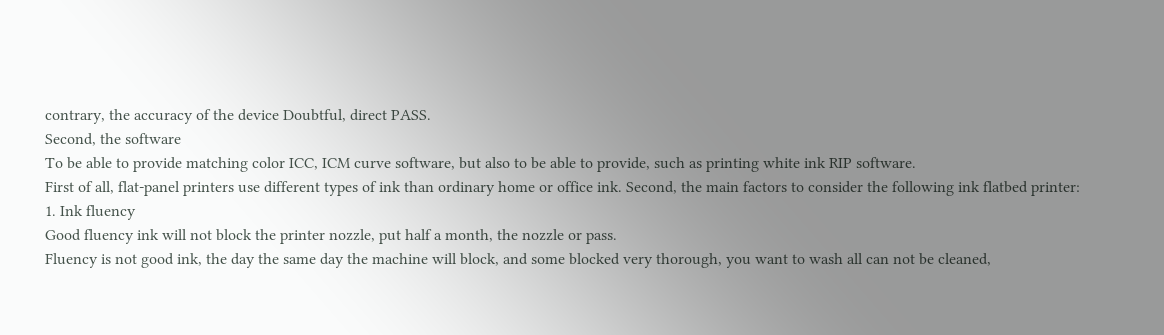contrary, the accuracy of the device Doubtful, direct PASS.
Second, the software
To be able to provide matching color ICC, ICM curve software, but also to be able to provide, such as printing white ink RIP software.
First of all, flat-panel printers use different types of ink than ordinary home or office ink. Second, the main factors to consider the following ink flatbed printer:
1. Ink fluency
Good fluency ink will not block the printer nozzle, put half a month, the nozzle or pass.
Fluency is not good ink, the day the same day the machine will block, and some blocked very thorough, you want to wash all can not be cleaned,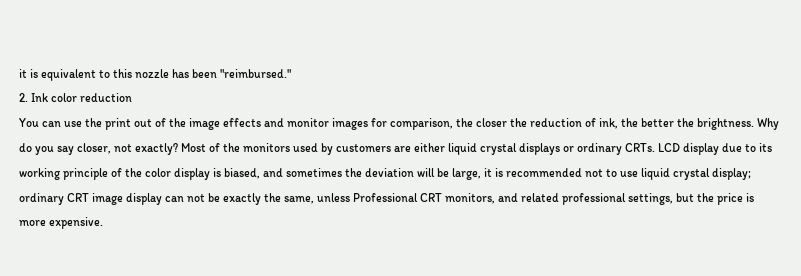it is equivalent to this nozzle has been "reimbursed."
2. Ink color reduction
You can use the print out of the image effects and monitor images for comparison, the closer the reduction of ink, the better the brightness. Why do you say closer, not exactly? Most of the monitors used by customers are either liquid crystal displays or ordinary CRTs. LCD display due to its working principle of the color display is biased, and sometimes the deviation will be large, it is recommended not to use liquid crystal display; ordinary CRT image display can not be exactly the same, unless Professional CRT monitors, and related professional settings, but the price is more expensive.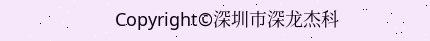Copyright©深圳市深龙杰科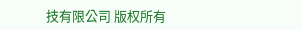技有限公司 版权所有